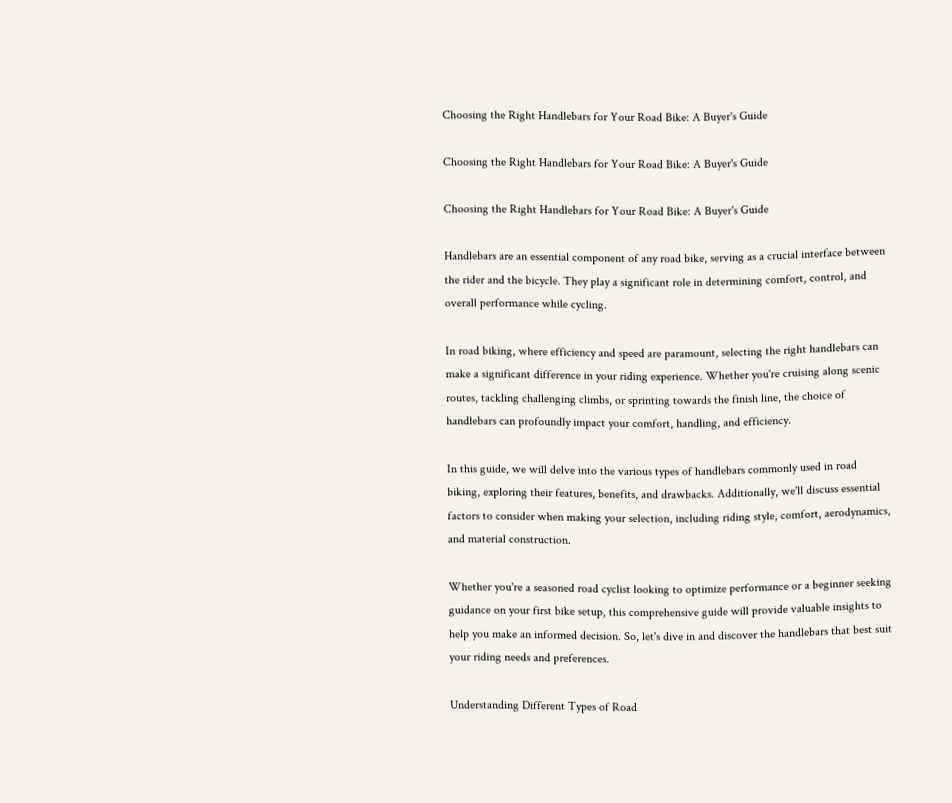Choosing the Right Handlebars for Your Road Bike: A Buyer's Guide

Choosing the Right Handlebars for Your Road Bike: A Buyer's Guide

Choosing the Right Handlebars for Your Road Bike: A Buyer's Guide

Handlebars are an essential component of any road bike, serving as a crucial interface between the rider and the bicycle. They play a significant role in determining comfort, control, and overall performance while cycling.

In road biking, where efficiency and speed are paramount, selecting the right handlebars can make a significant difference in your riding experience. Whether you're cruising along scenic routes, tackling challenging climbs, or sprinting towards the finish line, the choice of handlebars can profoundly impact your comfort, handling, and efficiency.

In this guide, we will delve into the various types of handlebars commonly used in road biking, exploring their features, benefits, and drawbacks. Additionally, we'll discuss essential factors to consider when making your selection, including riding style, comfort, aerodynamics, and material construction.

Whether you're a seasoned road cyclist looking to optimize performance or a beginner seeking guidance on your first bike setup, this comprehensive guide will provide valuable insights to help you make an informed decision. So, let's dive in and discover the handlebars that best suit your riding needs and preferences.

Understanding Different Types of Road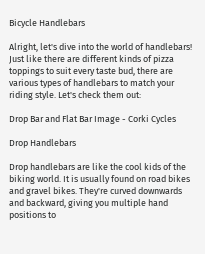Bicycle Handlebars

Alright, let's dive into the world of handlebars! Just like there are different kinds of pizza toppings to suit every taste bud, there are various types of handlebars to match your riding style. Let's check them out:

Drop Bar and Flat Bar Image - Corki Cycles

Drop Handlebars

Drop handlebars are like the cool kids of the biking world. It is usually found on road bikes and gravel bikes. They're curved downwards and backward, giving you multiple hand positions to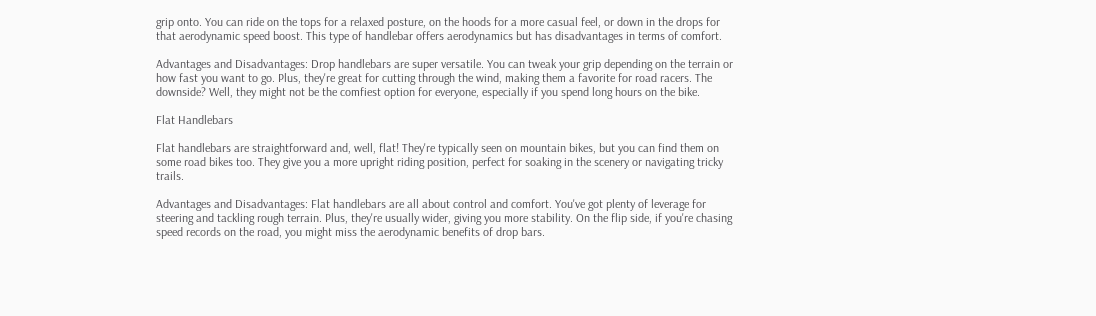grip onto. You can ride on the tops for a relaxed posture, on the hoods for a more casual feel, or down in the drops for that aerodynamic speed boost. This type of handlebar offers aerodynamics but has disadvantages in terms of comfort.

Advantages and Disadvantages: Drop handlebars are super versatile. You can tweak your grip depending on the terrain or how fast you want to go. Plus, they're great for cutting through the wind, making them a favorite for road racers. The downside? Well, they might not be the comfiest option for everyone, especially if you spend long hours on the bike.

Flat Handlebars

Flat handlebars are straightforward and, well, flat! They're typically seen on mountain bikes, but you can find them on some road bikes too. They give you a more upright riding position, perfect for soaking in the scenery or navigating tricky trails.

Advantages and Disadvantages: Flat handlebars are all about control and comfort. You've got plenty of leverage for steering and tackling rough terrain. Plus, they're usually wider, giving you more stability. On the flip side, if you're chasing speed records on the road, you might miss the aerodynamic benefits of drop bars.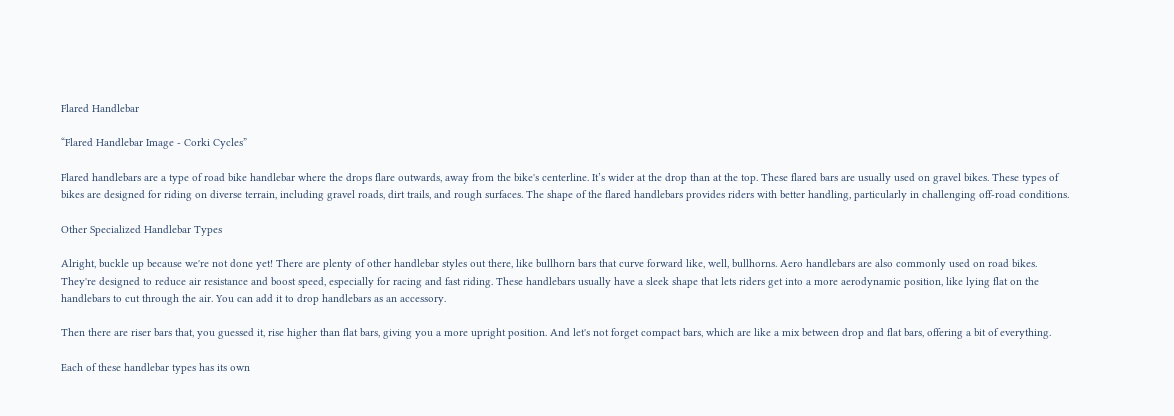Flared Handlebar

“Flared Handlebar Image - Corki Cycles”

Flared handlebars are a type of road bike handlebar where the drops flare outwards, away from the bike's centerline. It’s wider at the drop than at the top. These flared bars are usually used on gravel bikes. These types of bikes are designed for riding on diverse terrain, including gravel roads, dirt trails, and rough surfaces. The shape of the flared handlebars provides riders with better handling, particularly in challenging off-road conditions.

Other Specialized Handlebar Types

Alright, buckle up because we're not done yet! There are plenty of other handlebar styles out there, like bullhorn bars that curve forward like, well, bullhorns. Aero handlebars are also commonly used on road bikes. They're designed to reduce air resistance and boost speed, especially for racing and fast riding. These handlebars usually have a sleek shape that lets riders get into a more aerodynamic position, like lying flat on the handlebars to cut through the air. You can add it to drop handlebars as an accessory.

Then there are riser bars that, you guessed it, rise higher than flat bars, giving you a more upright position. And let's not forget compact bars, which are like a mix between drop and flat bars, offering a bit of everything.

Each of these handlebar types has its own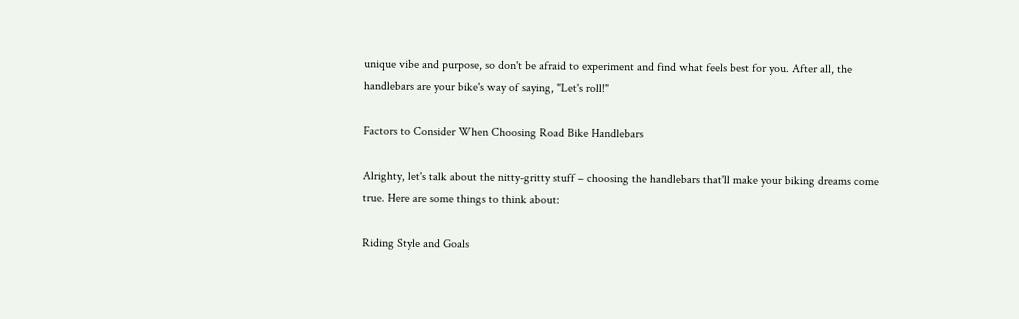unique vibe and purpose, so don't be afraid to experiment and find what feels best for you. After all, the handlebars are your bike's way of saying, "Let's roll!"

Factors to Consider When Choosing Road Bike Handlebars

Alrighty, let's talk about the nitty-gritty stuff – choosing the handlebars that'll make your biking dreams come true. Here are some things to think about:

Riding Style and Goals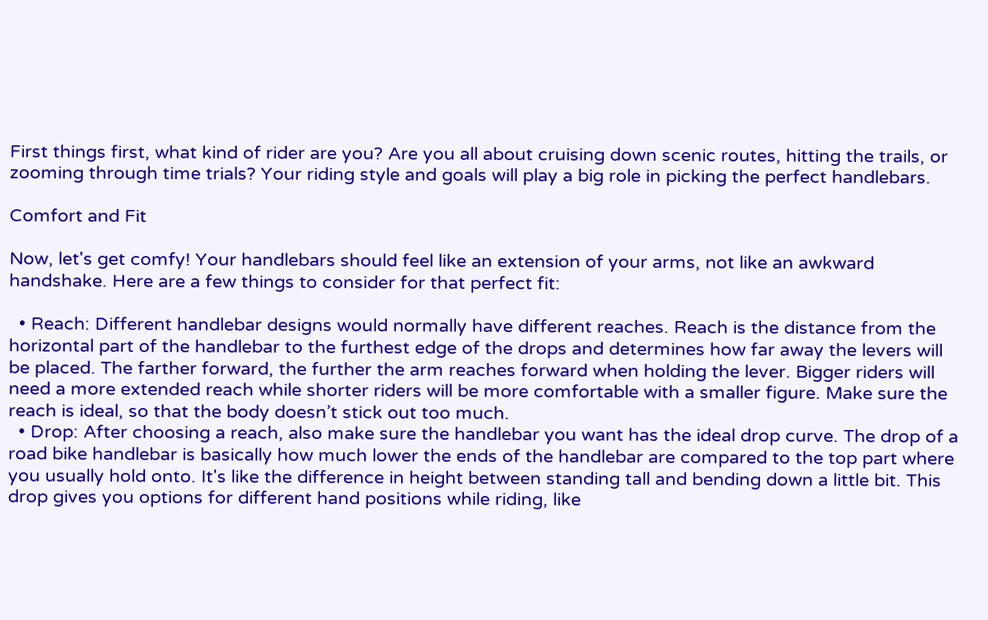First things first, what kind of rider are you? Are you all about cruising down scenic routes, hitting the trails, or zooming through time trials? Your riding style and goals will play a big role in picking the perfect handlebars.

Comfort and Fit

Now, let's get comfy! Your handlebars should feel like an extension of your arms, not like an awkward handshake. Here are a few things to consider for that perfect fit:

  • Reach: Different handlebar designs would normally have different reaches. Reach is the distance from the horizontal part of the handlebar to the furthest edge of the drops and determines how far away the levers will be placed. The farther forward, the further the arm reaches forward when holding the lever. Bigger riders will need a more extended reach while shorter riders will be more comfortable with a smaller figure. Make sure the reach is ideal, so that the body doesn’t stick out too much.
  • Drop: After choosing a reach, also make sure the handlebar you want has the ideal drop curve. The drop of a road bike handlebar is basically how much lower the ends of the handlebar are compared to the top part where you usually hold onto. It's like the difference in height between standing tall and bending down a little bit. This drop gives you options for different hand positions while riding, like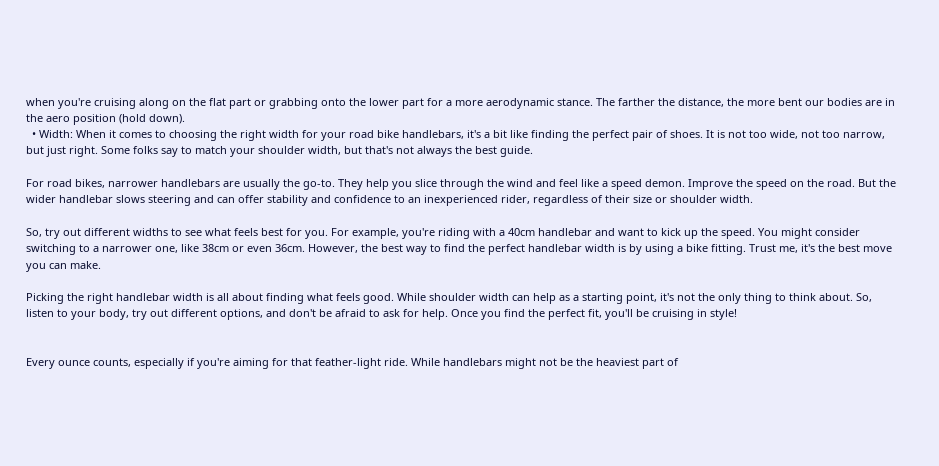when you're cruising along on the flat part or grabbing onto the lower part for a more aerodynamic stance. The farther the distance, the more bent our bodies are in the aero position (hold down).
  • Width: When it comes to choosing the right width for your road bike handlebars, it's a bit like finding the perfect pair of shoes. It is not too wide, not too narrow, but just right. Some folks say to match your shoulder width, but that's not always the best guide.

For road bikes, narrower handlebars are usually the go-to. They help you slice through the wind and feel like a speed demon. Improve the speed on the road. But the wider handlebar slows steering and can offer stability and confidence to an inexperienced rider, regardless of their size or shoulder width.

So, try out different widths to see what feels best for you. For example, you're riding with a 40cm handlebar and want to kick up the speed. You might consider switching to a narrower one, like 38cm or even 36cm. However, the best way to find the perfect handlebar width is by using a bike fitting. Trust me, it's the best move you can make.

Picking the right handlebar width is all about finding what feels good. While shoulder width can help as a starting point, it's not the only thing to think about. So, listen to your body, try out different options, and don't be afraid to ask for help. Once you find the perfect fit, you'll be cruising in style!


Every ounce counts, especially if you're aiming for that feather-light ride. While handlebars might not be the heaviest part of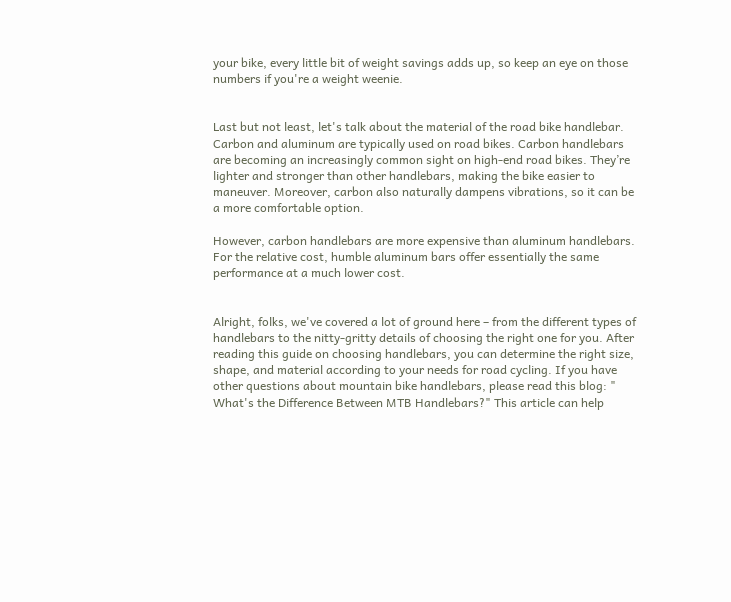your bike, every little bit of weight savings adds up, so keep an eye on those numbers if you're a weight weenie.


Last but not least, let's talk about the material of the road bike handlebar. Carbon and aluminum are typically used on road bikes. Carbon handlebars are becoming an increasingly common sight on high-end road bikes. They’re lighter and stronger than other handlebars, making the bike easier to maneuver. Moreover, carbon also naturally dampens vibrations, so it can be a more comfortable option.

However, carbon handlebars are more expensive than aluminum handlebars. For the relative cost, humble aluminum bars offer essentially the same performance at a much lower cost.


Alright, folks, we've covered a lot of ground here – from the different types of handlebars to the nitty-gritty details of choosing the right one for you. After reading this guide on choosing handlebars, you can determine the right size, shape, and material according to your needs for road cycling. If you have other questions about mountain bike handlebars, please read this blog: " What's the Difference Between MTB Handlebars?" This article can help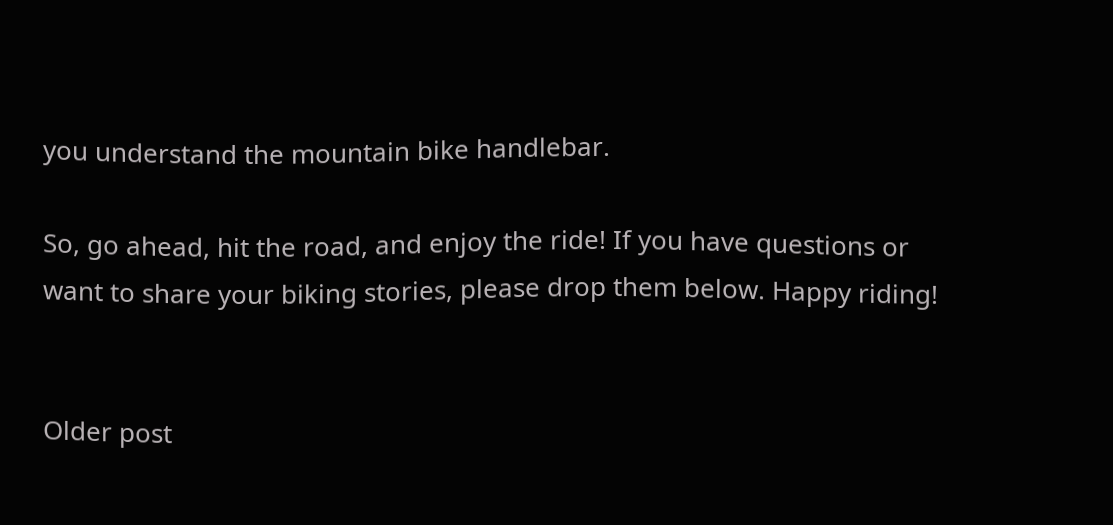you understand the mountain bike handlebar.

So, go ahead, hit the road, and enjoy the ride! If you have questions or want to share your biking stories, please drop them below. Happy riding!


Older post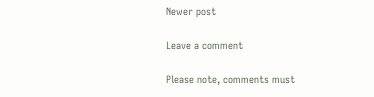Newer post

Leave a comment

Please note, comments must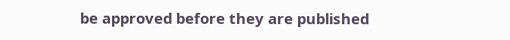be approved before they are published